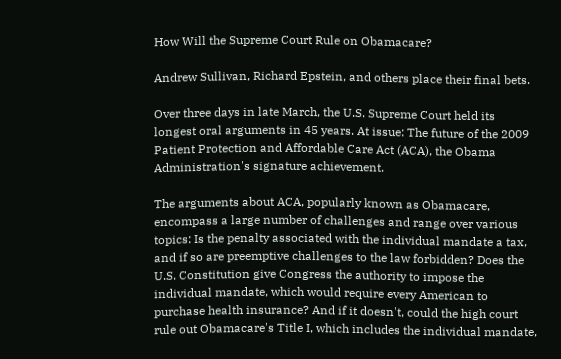How Will the Supreme Court Rule on Obamacare?

Andrew Sullivan, Richard Epstein, and others place their final bets.

Over three days in late March, the U.S. Supreme Court held its longest oral arguments in 45 years. At issue: The future of the 2009 Patient Protection and Affordable Care Act (ACA), the Obama Administration's signature achievement.

The arguments about ACA, popularly known as Obamacare, encompass a large number of challenges and range over various topics: Is the penalty associated with the individual mandate a tax, and if so are preemptive challenges to the law forbidden? Does the U.S. Constitution give Congress the authority to impose the individual mandate, which would require every American to purchase health insurance? And if it doesn't, could the high court rule out Obamacare's Title I, which includes the individual mandate,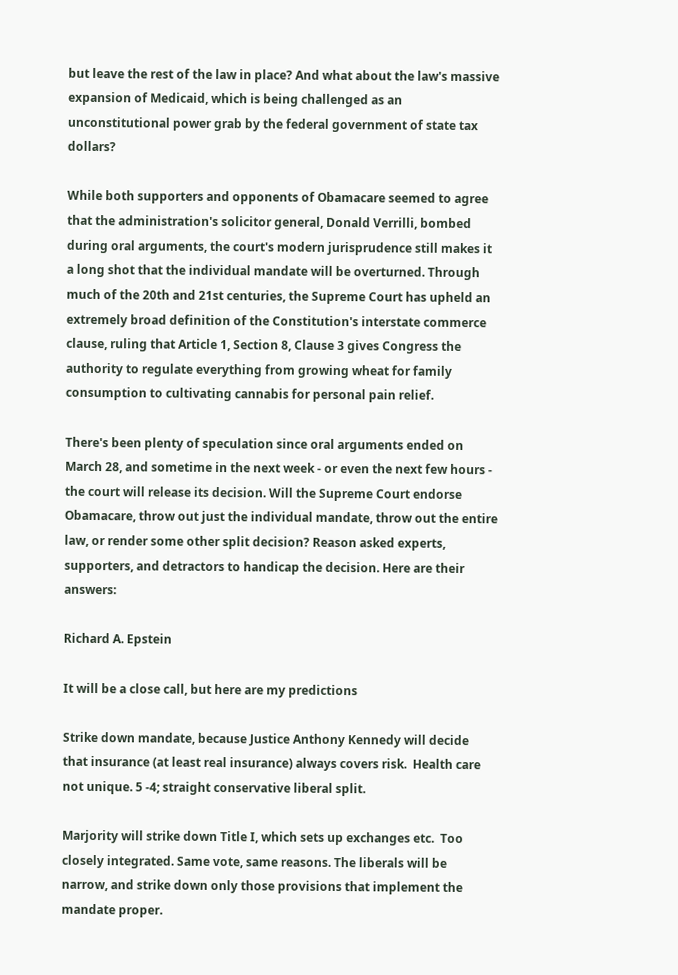but leave the rest of the law in place? And what about the law's massive expansion of Medicaid, which is being challenged as an unconstitutional power grab by the federal government of state tax dollars?

While both supporters and opponents of Obamacare seemed to agree that the administration's solicitor general, Donald Verrilli, bombed during oral arguments, the court's modern jurisprudence still makes it a long shot that the individual mandate will be overturned. Through much of the 20th and 21st centuries, the Supreme Court has upheld an extremely broad definition of the Constitution's interstate commerce clause, ruling that Article 1, Section 8, Clause 3 gives Congress the authority to regulate everything from growing wheat for family consumption to cultivating cannabis for personal pain relief.

There's been plenty of speculation since oral arguments ended on March 28, and sometime in the next week - or even the next few hours - the court will release its decision. Will the Supreme Court endorse Obamacare, throw out just the individual mandate, throw out the entire law, or render some other split decision? Reason asked experts, supporters, and detractors to handicap the decision. Here are their answers:

Richard A. Epstein

It will be a close call, but here are my predictions

Strike down mandate, because Justice Anthony Kennedy will decide that insurance (at least real insurance) always covers risk.  Health care not unique. 5 -4; straight conservative liberal split.

Marjority will strike down Title I, which sets up exchanges etc.  Too closely integrated. Same vote, same reasons. The liberals will be narrow, and strike down only those provisions that implement the mandate proper.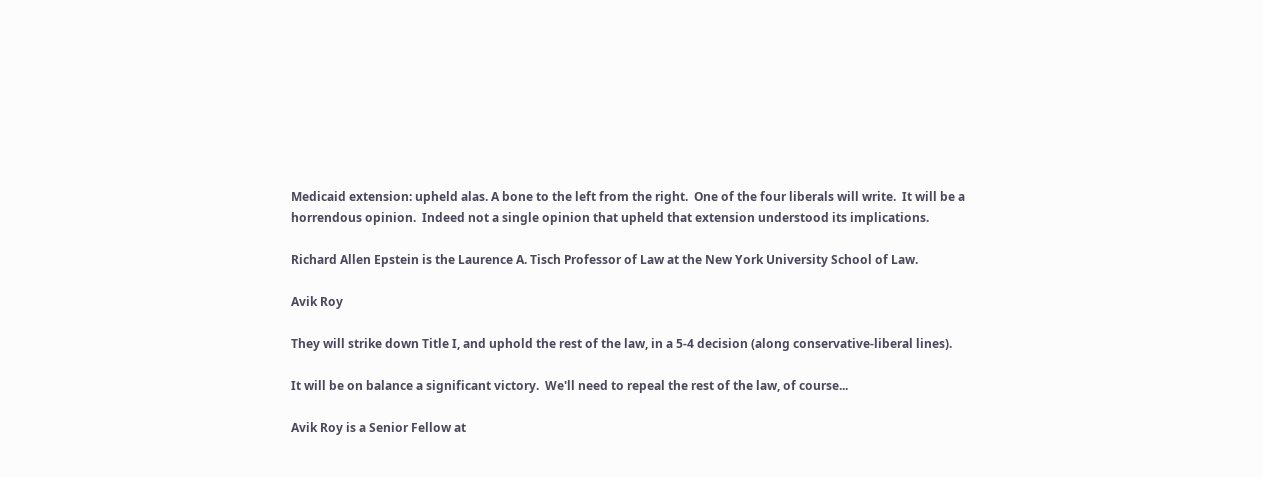Medicaid extension: upheld alas. A bone to the left from the right.  One of the four liberals will write.  It will be a horrendous opinion.  Indeed not a single opinion that upheld that extension understood its implications.

Richard Allen Epstein is the Laurence A. Tisch Professor of Law at the New York University School of Law.

Avik Roy

They will strike down Title I, and uphold the rest of the law, in a 5-4 decision (along conservative-liberal lines).

It will be on balance a significant victory.  We'll need to repeal the rest of the law, of course...

Avik Roy is a Senior Fellow at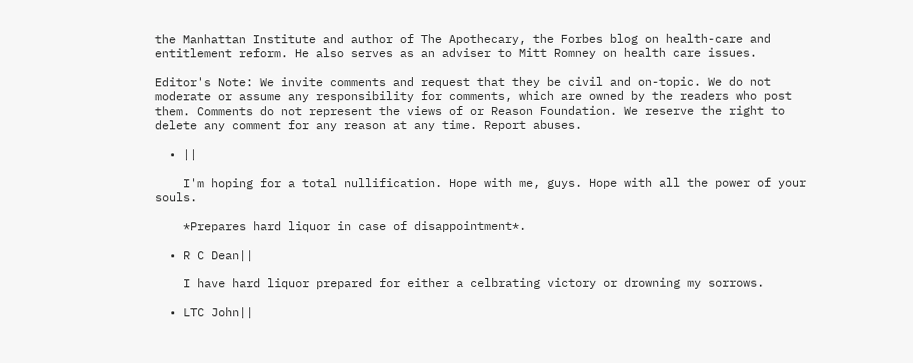the Manhattan Institute and author of The Apothecary, the Forbes blog on health-care and entitlement reform. He also serves as an adviser to Mitt Romney on health care issues.

Editor's Note: We invite comments and request that they be civil and on-topic. We do not moderate or assume any responsibility for comments, which are owned by the readers who post them. Comments do not represent the views of or Reason Foundation. We reserve the right to delete any comment for any reason at any time. Report abuses.

  • ||

    I'm hoping for a total nullification. Hope with me, guys. Hope with all the power of your souls.

    *Prepares hard liquor in case of disappointment*.

  • R C Dean||

    I have hard liquor prepared for either a celbrating victory or drowning my sorrows.

  • LTC John||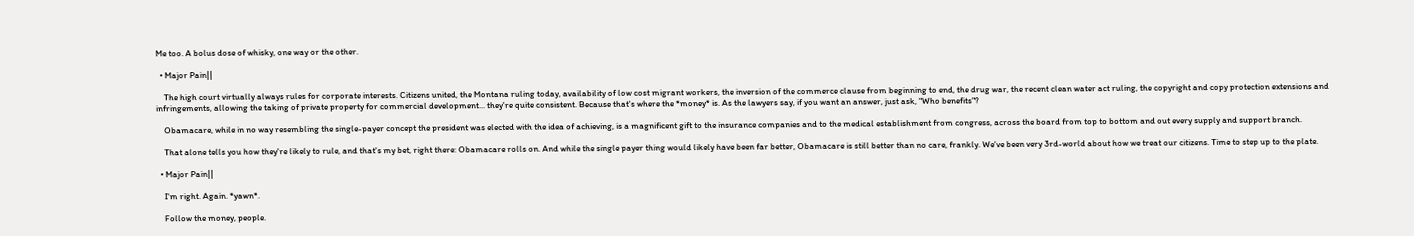Me too. A bolus dose of whisky, one way or the other.

  • Major Pain||

    The high court virtually always rules for corporate interests. Citizens united, the Montana ruling today, availability of low cost migrant workers, the inversion of the commerce clause from beginning to end, the drug war, the recent clean water act ruling, the copyright and copy protection extensions and infringements, allowing the taking of private property for commercial development... they're quite consistent. Because that's where the *money* is. As the lawyers say, if you want an answer, just ask, "Who benefits"?

    Obamacare, while in no way resembling the single-payer concept the president was elected with the idea of achieving, is a magnificent gift to the insurance companies and to the medical establishment from congress, across the board from top to bottom and out every supply and support branch.

    That alone tells you how they're likely to rule, and that's my bet, right there: Obamacare rolls on. And while the single payer thing would likely have been far better, Obamacare is still better than no care, frankly. We've been very 3rd-world about how we treat our citizens. Time to step up to the plate.

  • Major Pain||

    I'm right. Again. *yawn*.

    Follow the money, people.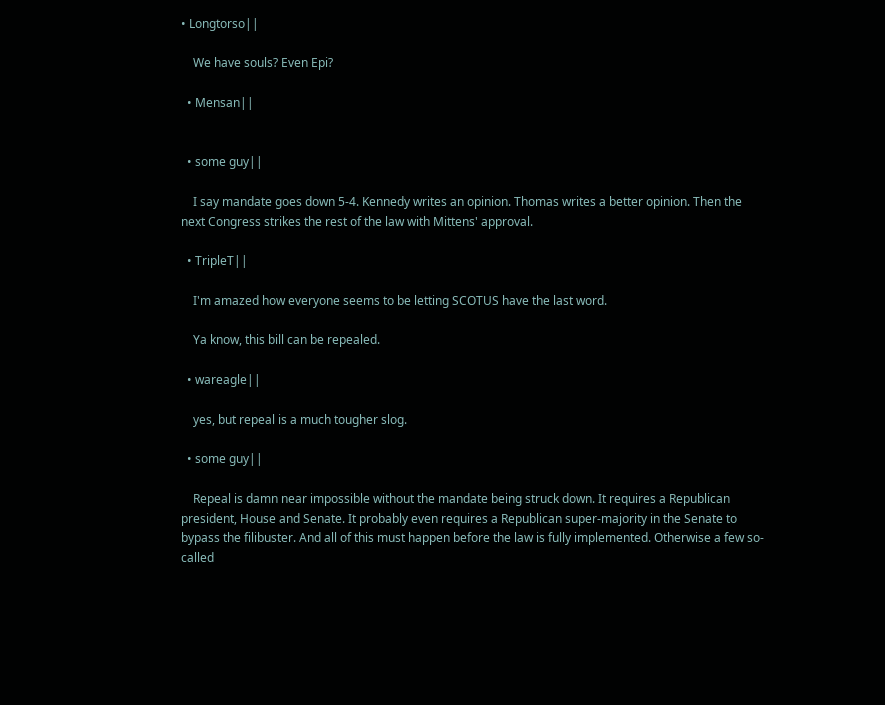• Longtorso||

    We have souls? Even Epi?

  • Mensan||


  • some guy||

    I say mandate goes down 5-4. Kennedy writes an opinion. Thomas writes a better opinion. Then the next Congress strikes the rest of the law with Mittens' approval.

  • TripleT||

    I'm amazed how everyone seems to be letting SCOTUS have the last word.

    Ya know, this bill can be repealed.

  • wareagle||

    yes, but repeal is a much tougher slog.

  • some guy||

    Repeal is damn near impossible without the mandate being struck down. It requires a Republican president, House and Senate. It probably even requires a Republican super-majority in the Senate to bypass the filibuster. And all of this must happen before the law is fully implemented. Otherwise a few so-called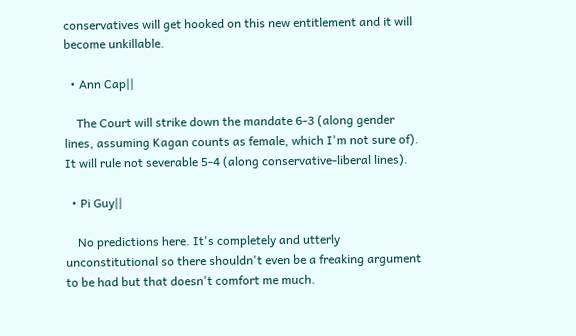conservatives will get hooked on this new entitlement and it will become unkillable.

  • Ann Cap||

    The Court will strike down the mandate 6-3 (along gender lines, assuming Kagan counts as female, which I'm not sure of). It will rule not severable 5-4 (along conservative-liberal lines).

  • Pi Guy||

    No predictions here. It's completely and utterly unconstitutional so there shouldn't even be a freaking argument to be had but that doesn't comfort me much.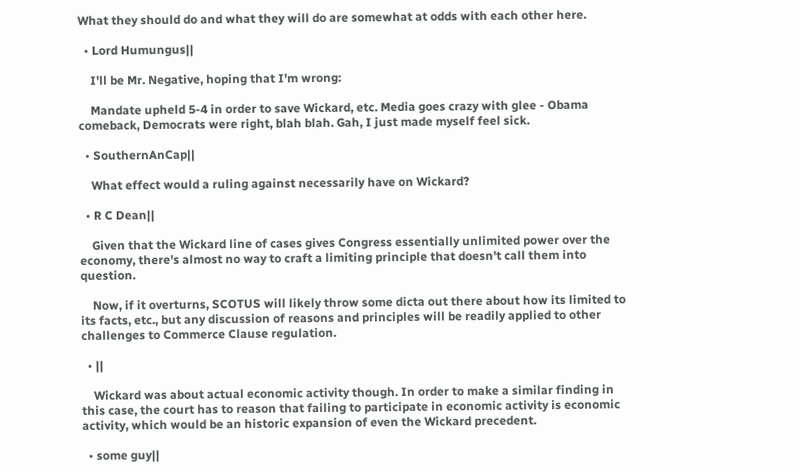What they should do and what they will do are somewhat at odds with each other here.

  • Lord Humungus||

    I'll be Mr. Negative, hoping that I'm wrong:

    Mandate upheld 5-4 in order to save Wickard, etc. Media goes crazy with glee - Obama comeback, Democrats were right, blah blah. Gah, I just made myself feel sick.

  • SouthernAnCap||

    What effect would a ruling against necessarily have on Wickard?

  • R C Dean||

    Given that the Wickard line of cases gives Congress essentially unlimited power over the economy, there's almost no way to craft a limiting principle that doesn't call them into question.

    Now, if it overturns, SCOTUS will likely throw some dicta out there about how its limited to its facts, etc., but any discussion of reasons and principles will be readily applied to other challenges to Commerce Clause regulation.

  • ||

    Wickard was about actual economic activity though. In order to make a similar finding in this case, the court has to reason that failing to participate in economic activity is economic activity, which would be an historic expansion of even the Wickard precedent.

  • some guy||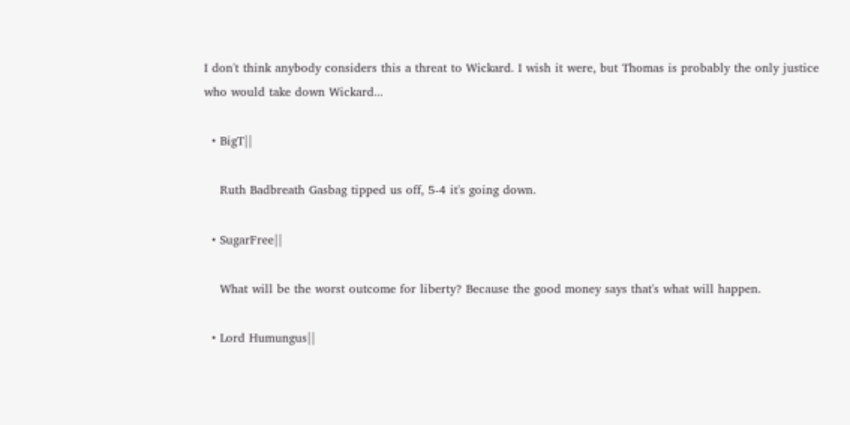I don't think anybody considers this a threat to Wickard. I wish it were, but Thomas is probably the only justice who would take down Wickard...

  • BigT||

    Ruth Badbreath Gasbag tipped us off, 5-4 it's going down.

  • SugarFree||

    What will be the worst outcome for liberty? Because the good money says that's what will happen.

  • Lord Humungus||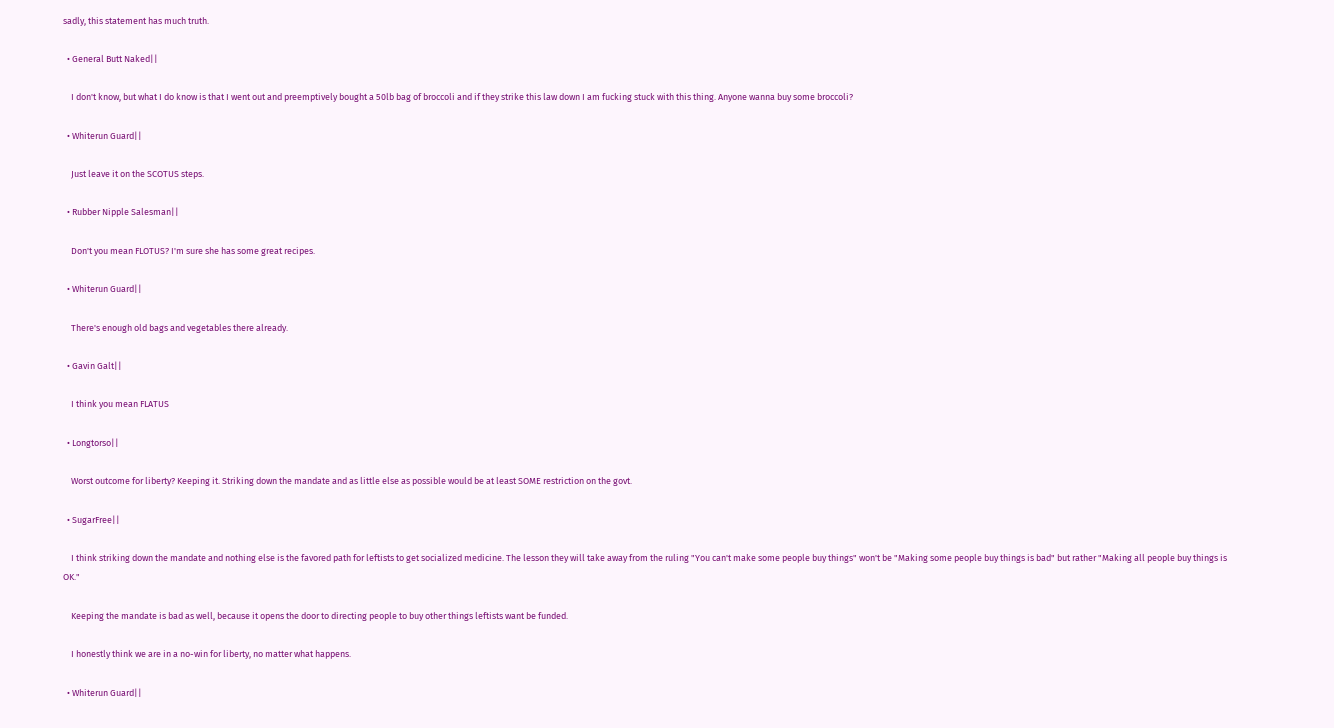sadly, this statement has much truth.

  • General Butt Naked||

    I don't know, but what I do know is that I went out and preemptively bought a 50lb bag of broccoli and if they strike this law down I am fucking stuck with this thing. Anyone wanna buy some broccoli?

  • Whiterun Guard||

    Just leave it on the SCOTUS steps.

  • Rubber Nipple Salesman||

    Don't you mean FLOTUS? I'm sure she has some great recipes.

  • Whiterun Guard||

    There's enough old bags and vegetables there already.

  • Gavin Galt||

    I think you mean FLATUS

  • Longtorso||

    Worst outcome for liberty? Keeping it. Striking down the mandate and as little else as possible would be at least SOME restriction on the govt.

  • SugarFree||

    I think striking down the mandate and nothing else is the favored path for leftists to get socialized medicine. The lesson they will take away from the ruling "You can't make some people buy things" won't be "Making some people buy things is bad" but rather "Making all people buy things is OK."

    Keeping the mandate is bad as well, because it opens the door to directing people to buy other things leftists want be funded.

    I honestly think we are in a no-win for liberty, no matter what happens.

  • Whiterun Guard||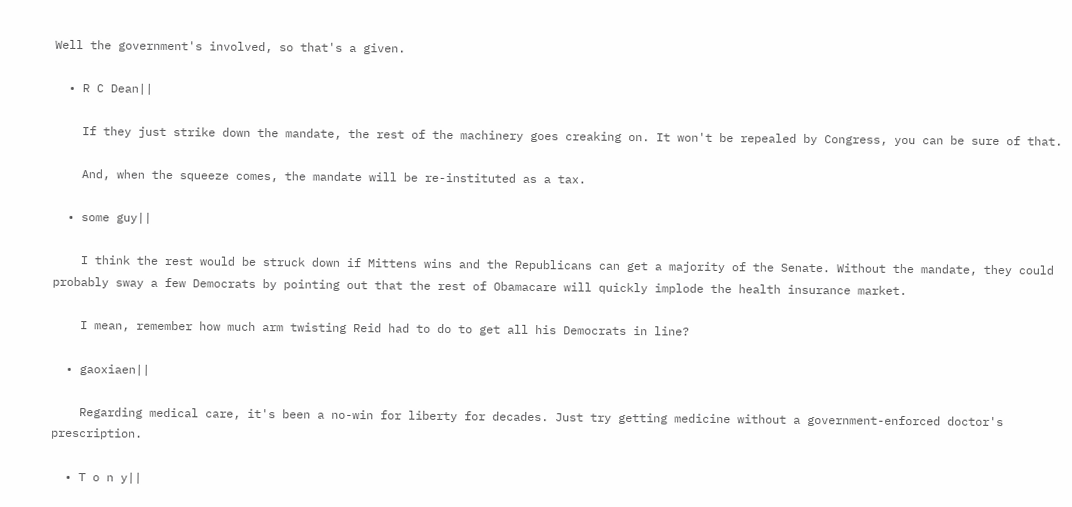Well the government's involved, so that's a given.

  • R C Dean||

    If they just strike down the mandate, the rest of the machinery goes creaking on. It won't be repealed by Congress, you can be sure of that.

    And, when the squeeze comes, the mandate will be re-instituted as a tax.

  • some guy||

    I think the rest would be struck down if Mittens wins and the Republicans can get a majority of the Senate. Without the mandate, they could probably sway a few Democrats by pointing out that the rest of Obamacare will quickly implode the health insurance market.

    I mean, remember how much arm twisting Reid had to do to get all his Democrats in line?

  • gaoxiaen||

    Regarding medical care, it's been a no-win for liberty for decades. Just try getting medicine without a government-enforced doctor's prescription.

  • T o n y||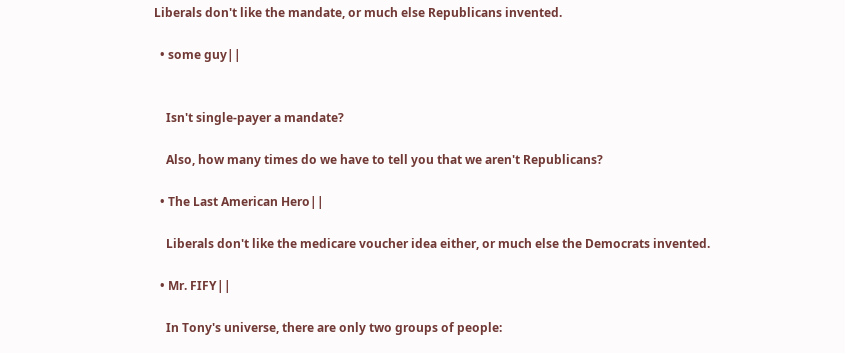Liberals don't like the mandate, or much else Republicans invented.

  • some guy||


    Isn't single-payer a mandate?

    Also, how many times do we have to tell you that we aren't Republicans?

  • The Last American Hero||

    Liberals don't like the medicare voucher idea either, or much else the Democrats invented.

  • Mr. FIFY||

    In Tony's universe, there are only two groups of people: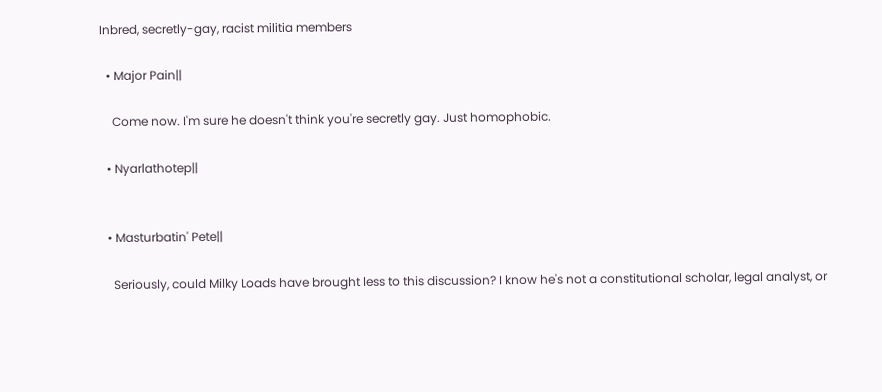Inbred, secretly-gay, racist militia members

  • Major Pain||

    Come now. I'm sure he doesn't think you're secretly gay. Just homophobic.

  • Nyarlathotep||


  • Masturbatin' Pete||

    Seriously, could Milky Loads have brought less to this discussion? I know he's not a constitutional scholar, legal analyst, or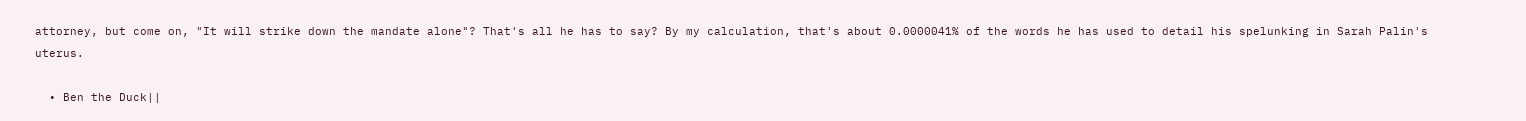attorney, but come on, "It will strike down the mandate alone"? That's all he has to say? By my calculation, that's about 0.0000041% of the words he has used to detail his spelunking in Sarah Palin's uterus.

  • Ben the Duck||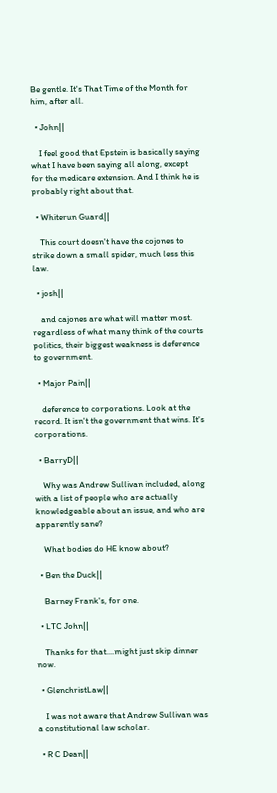Be gentle. It's That Time of the Month for him, after all.

  • John||

    I feel good that Epstein is basically saying what I have been saying all along, except for the medicare extension. And I think he is probably right about that.

  • Whiterun Guard||

    This court doesn't have the cojones to strike down a small spider, much less this law.

  • josh||

    and cajones are what will matter most. regardless of what many think of the courts politics, their biggest weakness is deference to government.

  • Major Pain||

    deference to corporations. Look at the record. It isn't the government that wins. It's corporations.

  • BarryD||

    Why was Andrew Sullivan included, along with a list of people who are actually knowledgeable about an issue, and who are apparently sane?

    What bodies do HE know about?

  • Ben the Duck||

    Barney Frank's, for one.

  • LTC John||

    Thanks for that....might just skip dinner now.

  • GlenchristLaw||

    I was not aware that Andrew Sullivan was a constitutional law scholar.

  • R C Dean||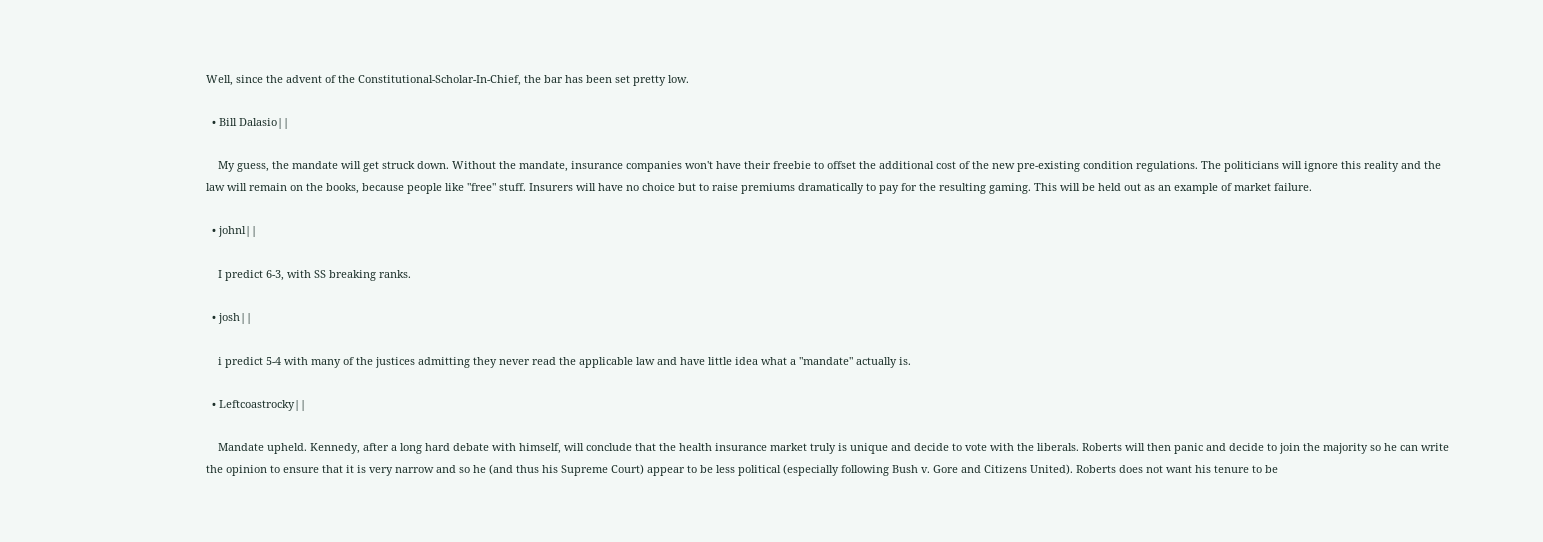Well, since the advent of the Constitutional-Scholar-In-Chief, the bar has been set pretty low.

  • Bill Dalasio||

    My guess, the mandate will get struck down. Without the mandate, insurance companies won't have their freebie to offset the additional cost of the new pre-existing condition regulations. The politicians will ignore this reality and the law will remain on the books, because people like "free" stuff. Insurers will have no choice but to raise premiums dramatically to pay for the resulting gaming. This will be held out as an example of market failure.

  • johnl||

    I predict 6-3, with SS breaking ranks.

  • josh||

    i predict 5-4 with many of the justices admitting they never read the applicable law and have little idea what a "mandate" actually is.

  • Leftcoastrocky||

    Mandate upheld. Kennedy, after a long hard debate with himself, will conclude that the health insurance market truly is unique and decide to vote with the liberals. Roberts will then panic and decide to join the majority so he can write the opinion to ensure that it is very narrow and so he (and thus his Supreme Court) appear to be less political (especially following Bush v. Gore and Citizens United). Roberts does not want his tenure to be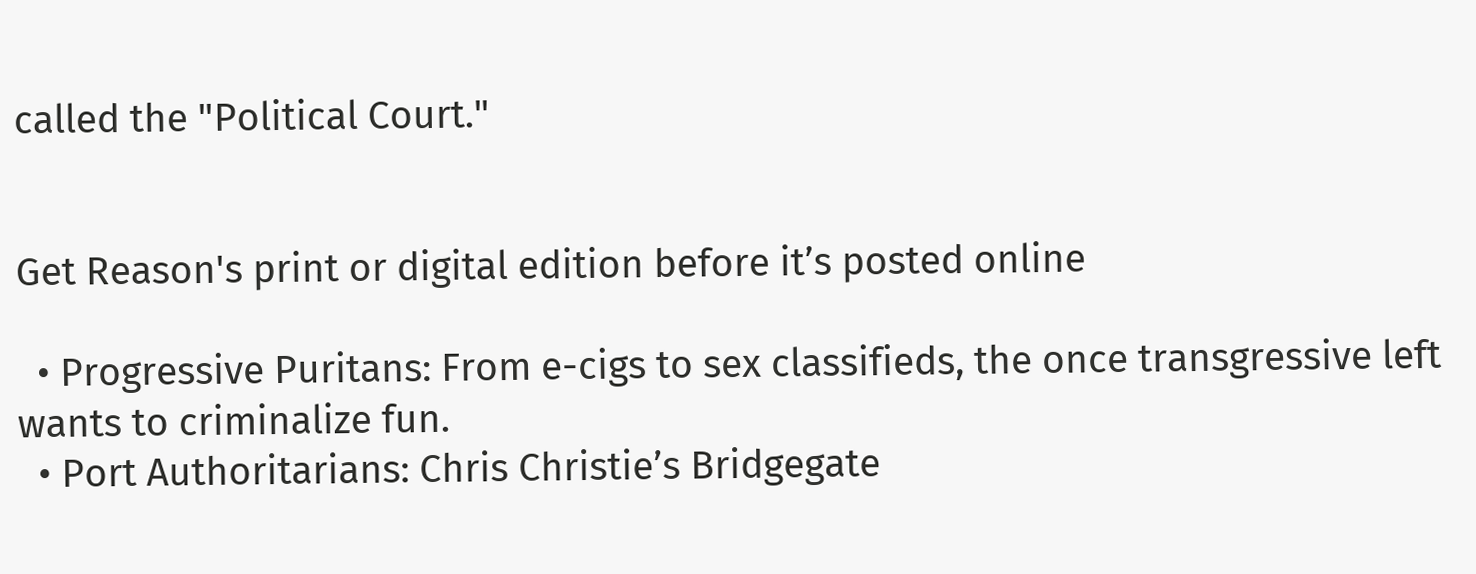called the "Political Court."


Get Reason's print or digital edition before it’s posted online

  • Progressive Puritans: From e-cigs to sex classifieds, the once transgressive left wants to criminalize fun.
  • Port Authoritarians: Chris Christie’s Bridgegate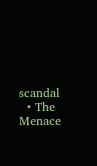scandal
  • The Menace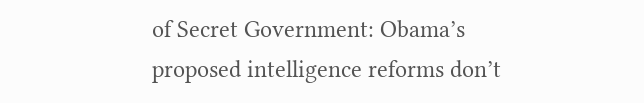of Secret Government: Obama’s proposed intelligence reforms don’t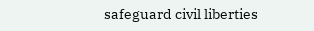safeguard civil liberties